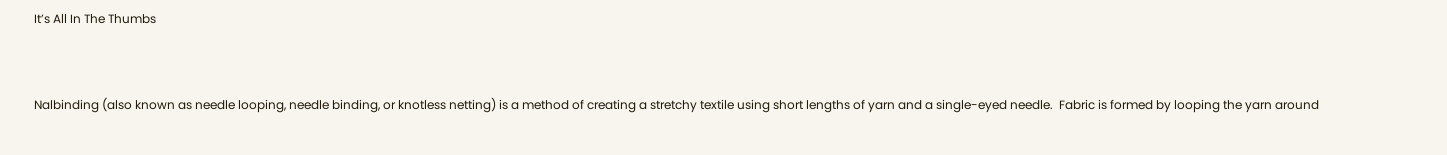It’s All In The Thumbs


Nalbinding (also known as needle looping, needle binding, or knotless netting) is a method of creating a stretchy textile using short lengths of yarn and a single-eyed needle.  Fabric is formed by looping the yarn around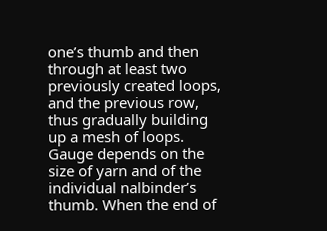one’s thumb and then through at least two previously created loops, and the previous row, thus gradually building up a mesh of loops. Gauge depends on the size of yarn and of the individual nalbinder’s thumb. When the end of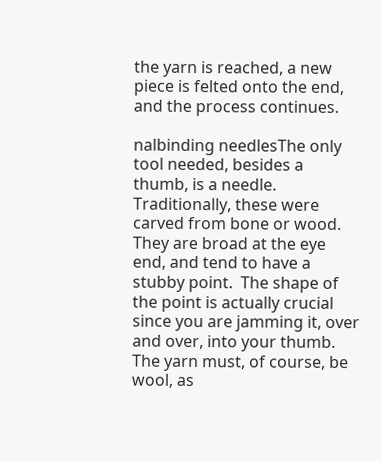the yarn is reached, a new piece is felted onto the end, and the process continues.

nalbinding needlesThe only tool needed, besides a thumb, is a needle. Traditionally, these were carved from bone or wood. They are broad at the eye end, and tend to have a stubby point.  The shape of the point is actually crucial since you are jamming it, over and over, into your thumb. The yarn must, of course, be wool, as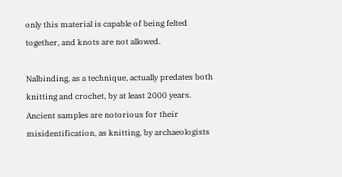only this material is capable of being felted together, and knots are not allowed.

Nalbinding, as a technique, actually predates both knitting and crochet, by at least 2000 years.  Ancient samples are notorious for their misidentification, as knitting, by archaeologists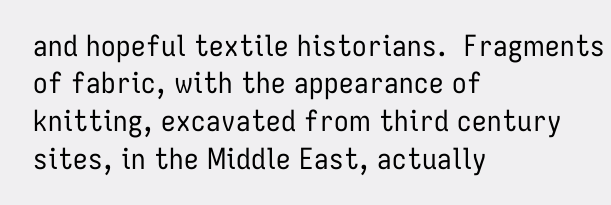and hopeful textile historians.  Fragments of fabric, with the appearance of knitting, excavated from third century sites, in the Middle East, actually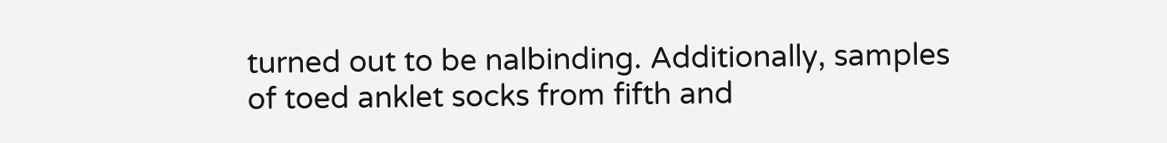turned out to be nalbinding. Additionally, samples of toed anklet socks from fifth and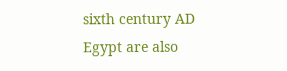sixth century AD Egypt are also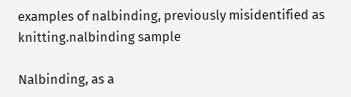examples of nalbinding, previously misidentified as knitting.nalbinding sample

Nalbinding, as a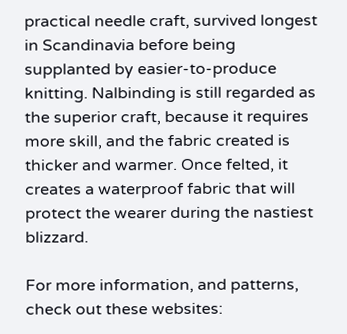practical needle craft, survived longest in Scandinavia before being supplanted by easier-to-produce knitting. Nalbinding is still regarded as the superior craft, because it requires more skill, and the fabric created is thicker and warmer. Once felted, it creates a waterproof fabric that will protect the wearer during the nastiest blizzard.

For more information, and patterns, check out these websites: